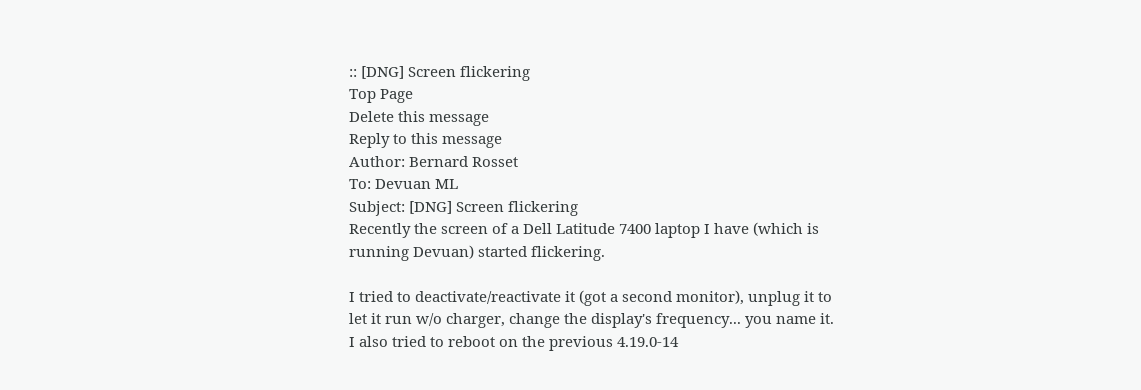:: [DNG] Screen flickering
Top Page
Delete this message
Reply to this message
Author: Bernard Rosset
To: Devuan ML
Subject: [DNG] Screen flickering
Recently the screen of a Dell Latitude 7400 laptop I have (which is
running Devuan) started flickering.

I tried to deactivate/reactivate it (got a second monitor), unplug it to
let it run w/o charger, change the display's frequency... you name it.
I also tried to reboot on the previous 4.19.0-14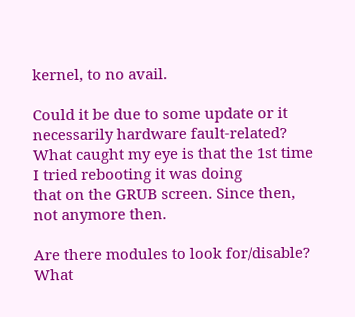kernel, to no avail.

Could it be due to some update or it necessarily hardware fault-related?
What caught my eye is that the 1st time I tried rebooting it was doing
that on the GRUB screen. Since then, not anymore then.

Are there modules to look for/disable?
What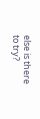else is there to try?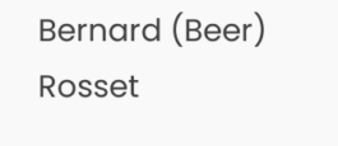Bernard (Beer) Rosset